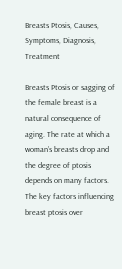Breasts Ptosis, Causes, Symptoms, Diagnosis, Treatment

Breasts Ptosis or sagging of the female breast is a natural consequence of aging. The rate at which a woman’s breasts drop and the degree of ptosis depends on many factors. The key factors influencing breast ptosis over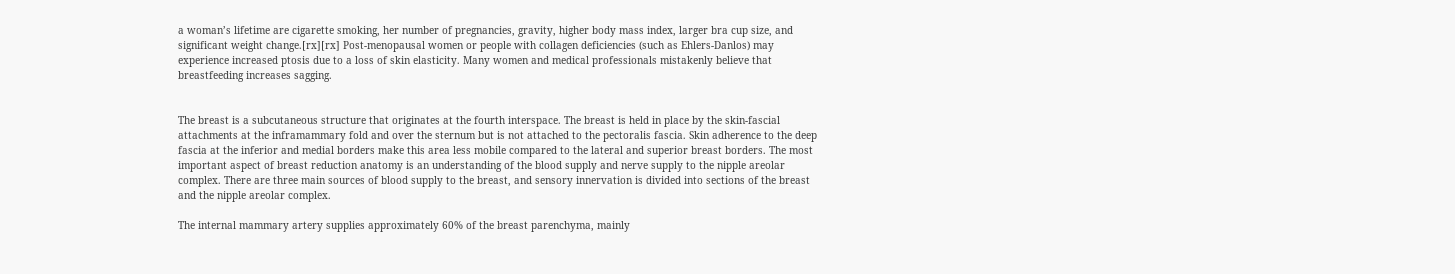a woman’s lifetime are cigarette smoking, her number of pregnancies, gravity, higher body mass index, larger bra cup size, and significant weight change.[rx][rx] Post-menopausal women or people with collagen deficiencies (such as Ehlers-Danlos) may experience increased ptosis due to a loss of skin elasticity. Many women and medical professionals mistakenly believe that breastfeeding increases sagging.


The breast is a subcutaneous structure that originates at the fourth interspace. The breast is held in place by the skin-fascial attachments at the inframammary fold and over the sternum but is not attached to the pectoralis fascia. Skin adherence to the deep fascia at the inferior and medial borders make this area less mobile compared to the lateral and superior breast borders. The most important aspect of breast reduction anatomy is an understanding of the blood supply and nerve supply to the nipple areolar complex. There are three main sources of blood supply to the breast, and sensory innervation is divided into sections of the breast and the nipple areolar complex.

The internal mammary artery supplies approximately 60% of the breast parenchyma, mainly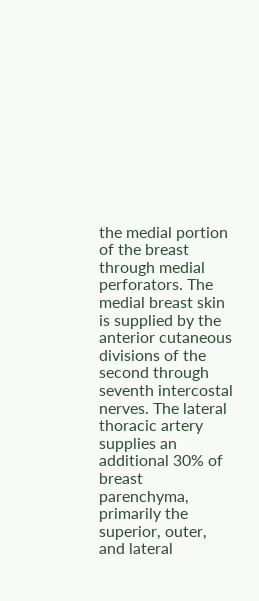the medial portion of the breast through medial perforators. The medial breast skin is supplied by the anterior cutaneous divisions of the second through seventh intercostal nerves. The lateral thoracic artery supplies an additional 30% of breast parenchyma, primarily the superior, outer, and lateral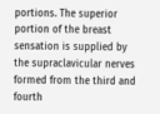portions. The superior portion of the breast sensation is supplied by the supraclavicular nerves formed from the third and fourth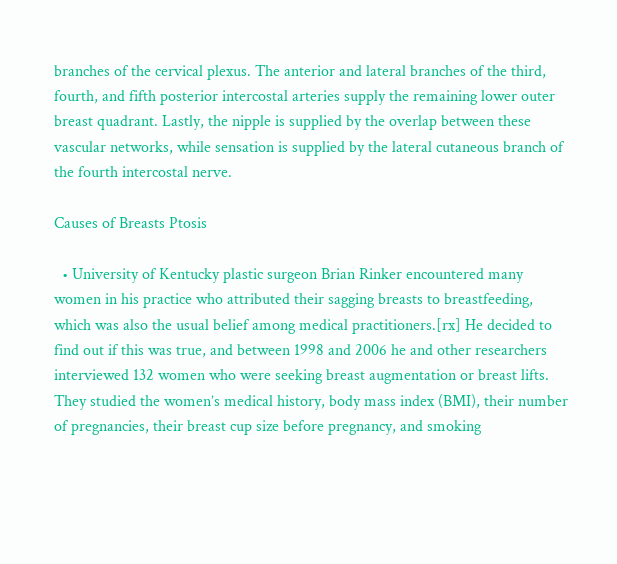branches of the cervical plexus. The anterior and lateral branches of the third, fourth, and fifth posterior intercostal arteries supply the remaining lower outer breast quadrant. Lastly, the nipple is supplied by the overlap between these vascular networks, while sensation is supplied by the lateral cutaneous branch of the fourth intercostal nerve.

Causes of Breasts Ptosis

  • University of Kentucky plastic surgeon Brian Rinker encountered many women in his practice who attributed their sagging breasts to breastfeeding, which was also the usual belief among medical practitioners.[rx] He decided to find out if this was true, and between 1998 and 2006 he and other researchers interviewed 132 women who were seeking breast augmentation or breast lifts. They studied the women’s medical history, body mass index (BMI), their number of pregnancies, their breast cup size before pregnancy, and smoking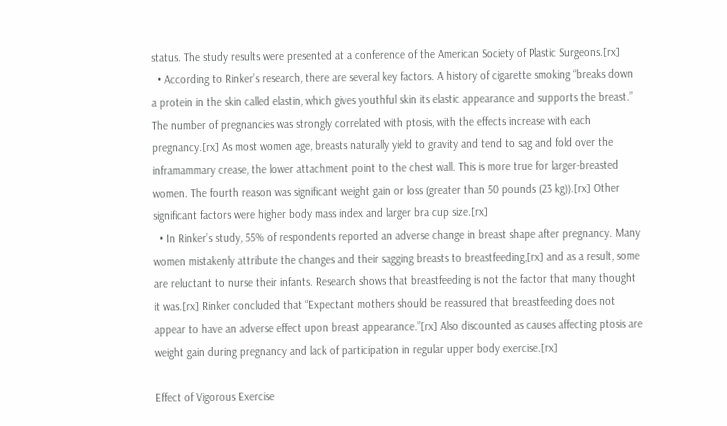status. The study results were presented at a conference of the American Society of Plastic Surgeons.[rx]
  • According to Rinker’s research, there are several key factors. A history of cigarette smoking “breaks down a protein in the skin called elastin, which gives youthful skin its elastic appearance and supports the breast.” The number of pregnancies was strongly correlated with ptosis, with the effects increase with each pregnancy.[rx] As most women age, breasts naturally yield to gravity and tend to sag and fold over the inframammary crease, the lower attachment point to the chest wall. This is more true for larger-breasted women. The fourth reason was significant weight gain or loss (greater than 50 pounds (23 kg)).[rx] Other significant factors were higher body mass index and larger bra cup size.[rx]
  • In Rinker’s study, 55% of respondents reported an adverse change in breast shape after pregnancy. Many women mistakenly attribute the changes and their sagging breasts to breastfeeding,[rx] and as a result, some are reluctant to nurse their infants. Research shows that breastfeeding is not the factor that many thought it was.[rx] Rinker concluded that “Expectant mothers should be reassured that breastfeeding does not appear to have an adverse effect upon breast appearance.”[rx] Also discounted as causes affecting ptosis are weight gain during pregnancy and lack of participation in regular upper body exercise.[rx]

Effect of Vigorous Exercise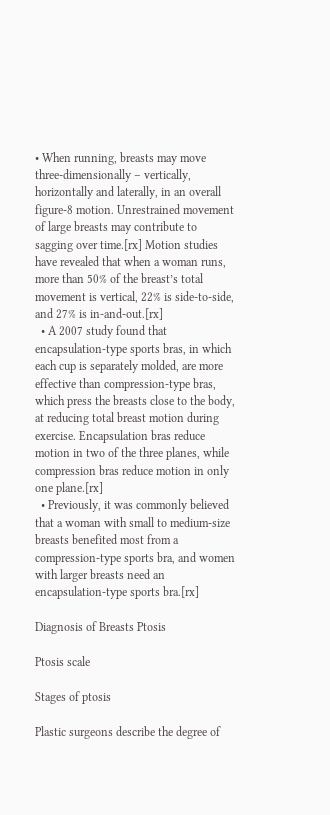• When running, breasts may move three-dimensionally – vertically, horizontally and laterally, in an overall figure-8 motion. Unrestrained movement of large breasts may contribute to sagging over time.[rx] Motion studies have revealed that when a woman runs, more than 50% of the breast’s total movement is vertical, 22% is side-to-side, and 27% is in-and-out.[rx]
  • A 2007 study found that encapsulation-type sports bras, in which each cup is separately molded, are more effective than compression-type bras, which press the breasts close to the body, at reducing total breast motion during exercise. Encapsulation bras reduce motion in two of the three planes, while compression bras reduce motion in only one plane.[rx]
  • Previously, it was commonly believed that a woman with small to medium-size breasts benefited most from a compression-type sports bra, and women with larger breasts need an encapsulation-type sports bra.[rx]

Diagnosis of Breasts Ptosis

Ptosis scale

Stages of ptosis

Plastic surgeons describe the degree of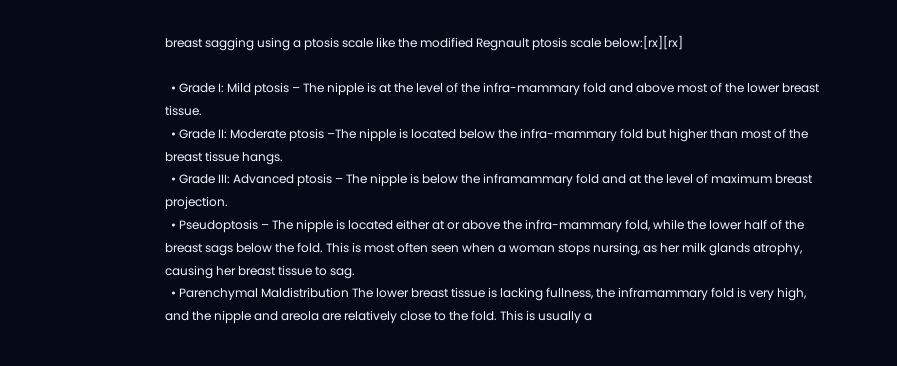breast sagging using a ptosis scale like the modified Regnault ptosis scale below:[rx][rx]

  • Grade I: Mild ptosis – The nipple is at the level of the infra-mammary fold and above most of the lower breast tissue.
  • Grade II: Moderate ptosis –The nipple is located below the infra-mammary fold but higher than most of the breast tissue hangs.
  • Grade III: Advanced ptosis – The nipple is below the inframammary fold and at the level of maximum breast projection.
  • Pseudoptosis – The nipple is located either at or above the infra-mammary fold, while the lower half of the breast sags below the fold. This is most often seen when a woman stops nursing, as her milk glands atrophy, causing her breast tissue to sag.
  • Parenchymal Maldistribution The lower breast tissue is lacking fullness, the inframammary fold is very high, and the nipple and areola are relatively close to the fold. This is usually a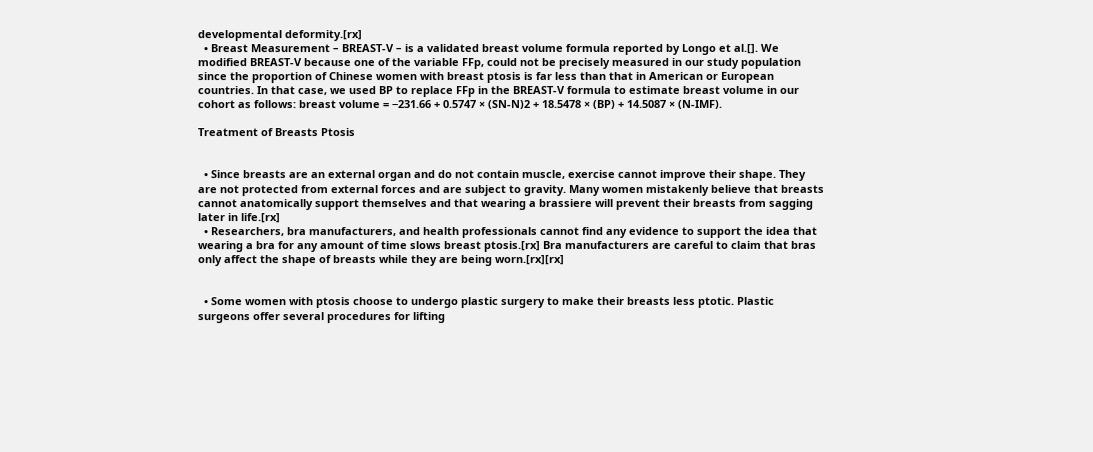developmental deformity.[rx]
  • Breast Measurement – BREAST-V – is a validated breast volume formula reported by Longo et al.[]. We modified BREAST-V because one of the variable FFp, could not be precisely measured in our study population since the proportion of Chinese women with breast ptosis is far less than that in American or European countries. In that case, we used BP to replace FFp in the BREAST-V formula to estimate breast volume in our cohort as follows: breast volume = −231.66 + 0.5747 × (SN-N)2 + 18.5478 × (BP) + 14.5087 × (N-IMF).

Treatment of Breasts Ptosis


  • Since breasts are an external organ and do not contain muscle, exercise cannot improve their shape. They are not protected from external forces and are subject to gravity. Many women mistakenly believe that breasts cannot anatomically support themselves and that wearing a brassiere will prevent their breasts from sagging later in life.[rx]
  • Researchers, bra manufacturers, and health professionals cannot find any evidence to support the idea that wearing a bra for any amount of time slows breast ptosis.[rx] Bra manufacturers are careful to claim that bras only affect the shape of breasts while they are being worn.[rx][rx]


  • Some women with ptosis choose to undergo plastic surgery to make their breasts less ptotic. Plastic surgeons offer several procedures for lifting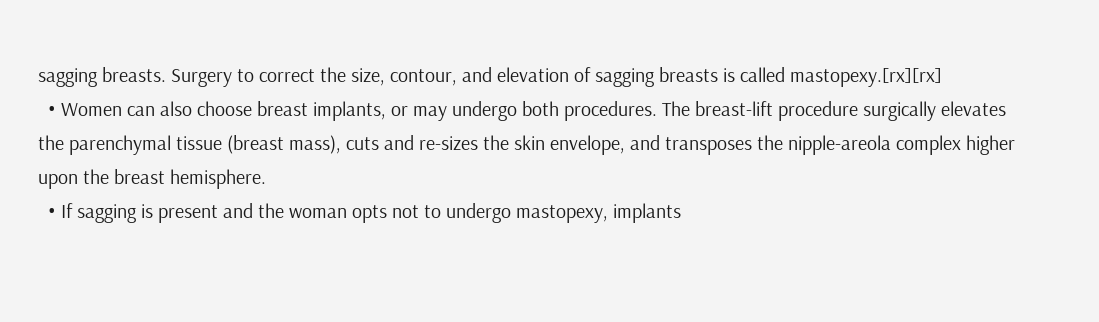sagging breasts. Surgery to correct the size, contour, and elevation of sagging breasts is called mastopexy.[rx][rx]
  • Women can also choose breast implants, or may undergo both procedures. The breast-lift procedure surgically elevates the parenchymal tissue (breast mass), cuts and re-sizes the skin envelope, and transposes the nipple-areola complex higher upon the breast hemisphere.
  • If sagging is present and the woman opts not to undergo mastopexy, implants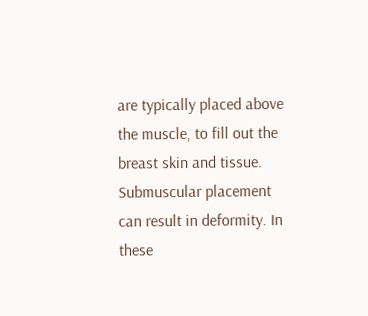are typically placed above the muscle, to fill out the breast skin and tissue. Submuscular placement can result in deformity. In these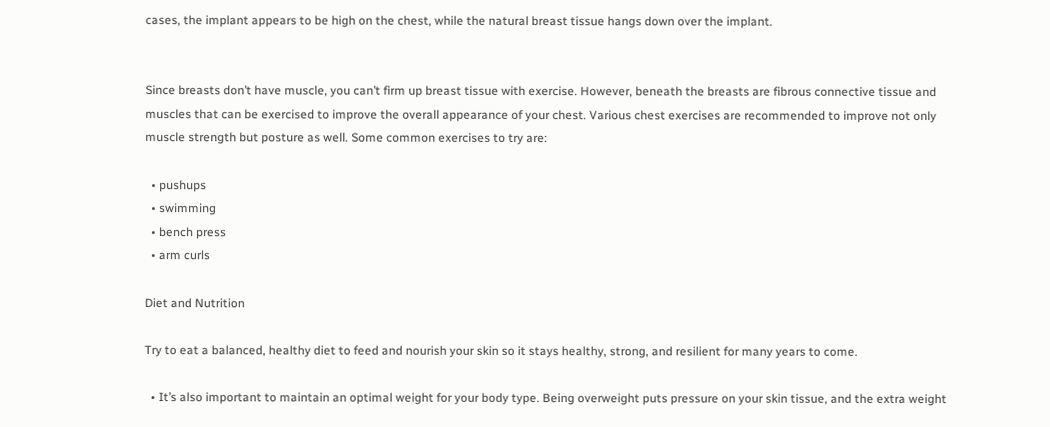cases, the implant appears to be high on the chest, while the natural breast tissue hangs down over the implant.


Since breasts don’t have muscle, you can’t firm up breast tissue with exercise. However, beneath the breasts are fibrous connective tissue and muscles that can be exercised to improve the overall appearance of your chest. Various chest exercises are recommended to improve not only muscle strength but posture as well. Some common exercises to try are:

  • pushups
  • swimming
  • bench press
  • arm curls

Diet and Nutrition

Try to eat a balanced, healthy diet to feed and nourish your skin so it stays healthy, strong, and resilient for many years to come.

  • It’s also important to maintain an optimal weight for your body type. Being overweight puts pressure on your skin tissue, and the extra weight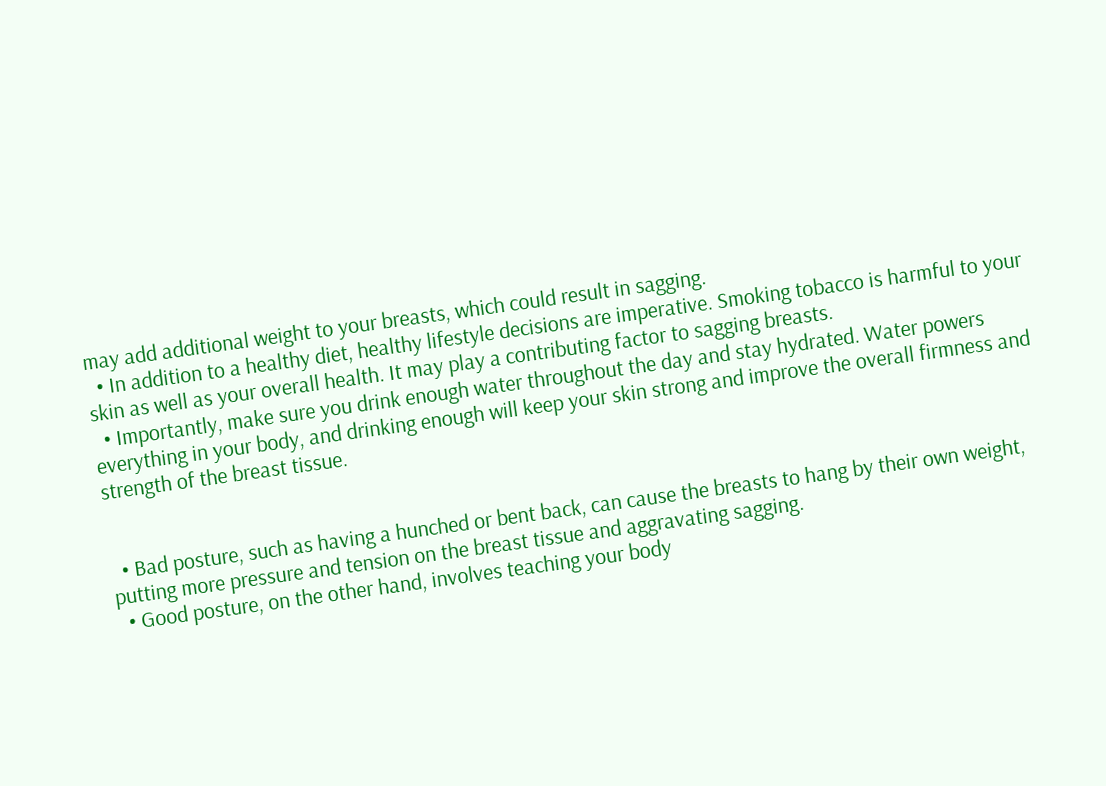may add additional weight to your breasts, which could result in sagging.
  • In addition to a healthy diet, healthy lifestyle decisions are imperative. Smoking tobacco is harmful to your skin as well as your overall health. It may play a contributing factor to sagging breasts.
  • Importantly, make sure you drink enough water throughout the day and stay hydrated. Water powers everything in your body, and drinking enough will keep your skin strong and improve the overall firmness and strength of the breast tissue.


  • Bad posture, such as having a hunched or bent back, can cause the breasts to hang by their own weight, putting more pressure and tension on the breast tissue and aggravating sagging.
  • Good posture, on the other hand, involves teaching your body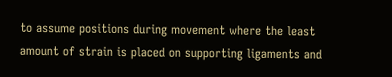to assume positions during movement where the least amount of strain is placed on supporting ligaments and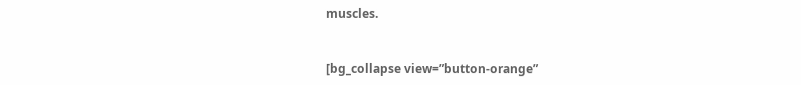muscles.


[bg_collapse view=”button-orange”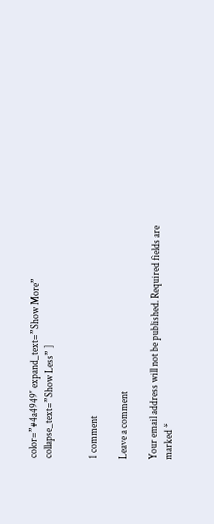color=”#4a4949″ expand_text=”Show More” collapse_text=”Show Less” ]


1 comment

Leave a comment

Your email address will not be published. Required fields are marked *